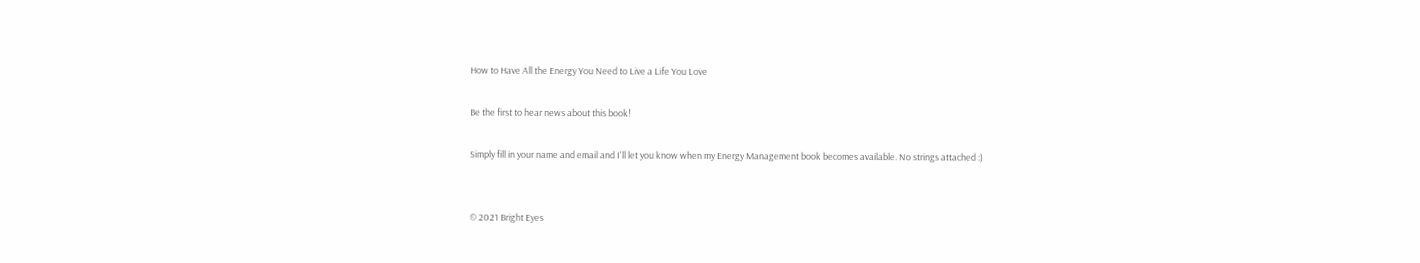How to Have All the Energy You Need to Live a Life You Love

Be the first to hear news about this book!

Simply fill in your name and email and I'll let you know when my Energy Management book becomes available. No strings attached :)


© 2021 Bright Eyes